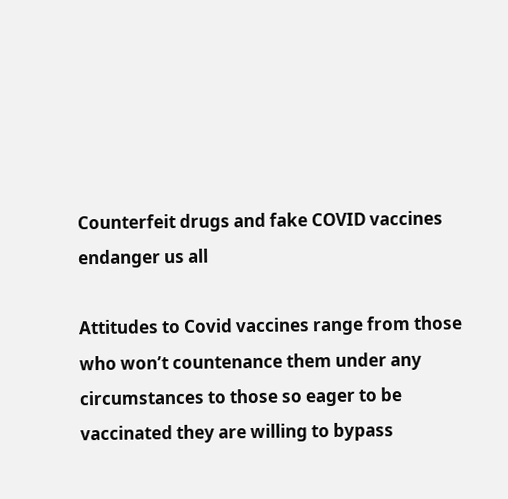Counterfeit drugs and fake COVID vaccines endanger us all

Attitudes to Covid vaccines range from those who won’t countenance them under any circumstances to those so eager to be vaccinated they are willing to bypass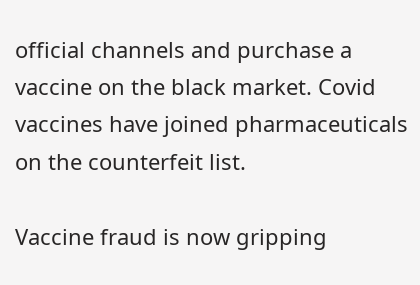official channels and purchase a vaccine on the black market. Covid vaccines have joined pharmaceuticals on the counterfeit list.

Vaccine fraud is now gripping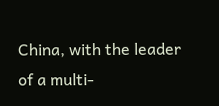China, with the leader of a multi-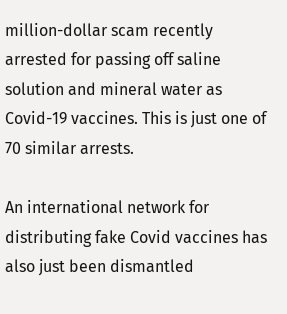million-dollar scam recently arrested for passing off saline solution and mineral water as Covid-19 vaccines. This is just one of 70 similar arrests.

An international network for distributing fake Covid vaccines has also just been dismantled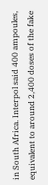in South Africa. Interpol said 400 ampoules, equivalent to around 2,400 doses of the fake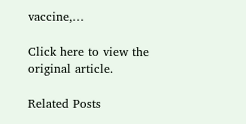vaccine,…

Click here to view the original article.

Related Posts